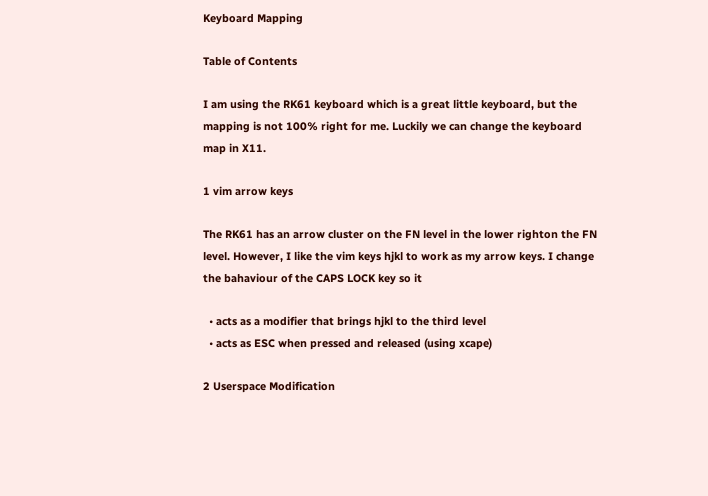Keyboard Mapping

Table of Contents

I am using the RK61 keyboard which is a great little keyboard, but the mapping is not 100% right for me. Luckily we can change the keyboard map in X11.

1 vim arrow keys

The RK61 has an arrow cluster on the FN level in the lower righton the FN level. However, I like the vim keys hjkl to work as my arrow keys. I change the bahaviour of the CAPS LOCK key so it

  • acts as a modifier that brings hjkl to the third level
  • acts as ESC when pressed and released (using xcape)

2 Userspace Modification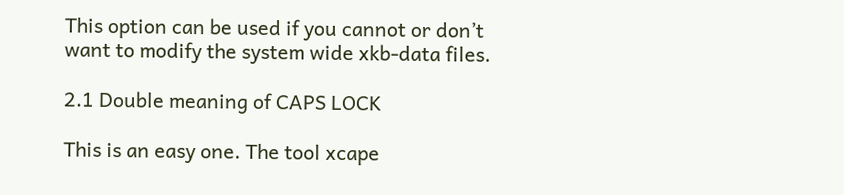This option can be used if you cannot or don’t want to modify the system wide xkb-data files.

2.1 Double meaning of CAPS LOCK

This is an easy one. The tool xcape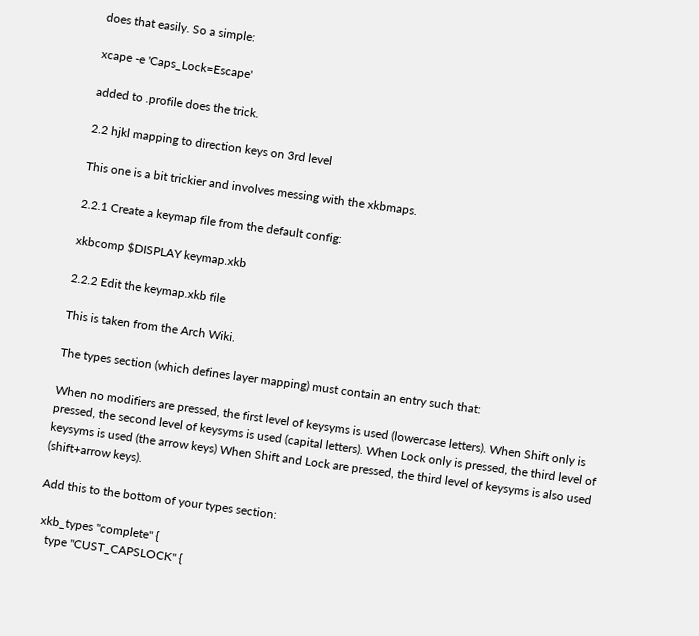does that easily. So a simple:

xcape -e 'Caps_Lock=Escape'

added to .profile does the trick.

2.2 hjkl mapping to direction keys on 3rd level

This one is a bit trickier and involves messing with the xkbmaps.

2.2.1 Create a keymap file from the default config:

xkbcomp $DISPLAY keymap.xkb

2.2.2 Edit the keymap.xkb file

This is taken from the Arch Wiki.

The types section (which defines layer mapping) must contain an entry such that:

When no modifiers are pressed, the first level of keysyms is used (lowercase letters). When Shift only is pressed, the second level of keysyms is used (capital letters). When Lock only is pressed, the third level of keysyms is used (the arrow keys) When Shift and Lock are pressed, the third level of keysyms is also used (shift+arrow keys).

Add this to the bottom of your types section:

 xkb_types "complete" {
   type "CUST_CAPSLOCK" {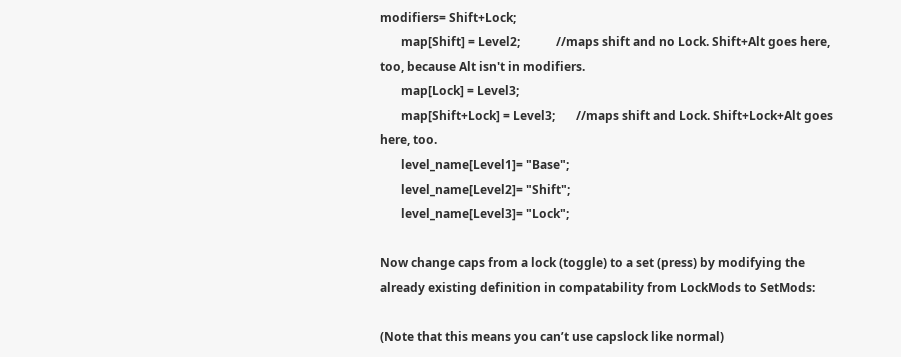modifiers= Shift+Lock;
       map[Shift] = Level2;            //maps shift and no Lock. Shift+Alt goes here, too, because Alt isn't in modifiers.
       map[Lock] = Level3;
       map[Shift+Lock] = Level3;       //maps shift and Lock. Shift+Lock+Alt goes here, too.
       level_name[Level1]= "Base";
       level_name[Level2]= "Shift";
       level_name[Level3]= "Lock";

Now change caps from a lock (toggle) to a set (press) by modifying the already existing definition in compatability from LockMods to SetMods:

(Note that this means you can’t use capslock like normal)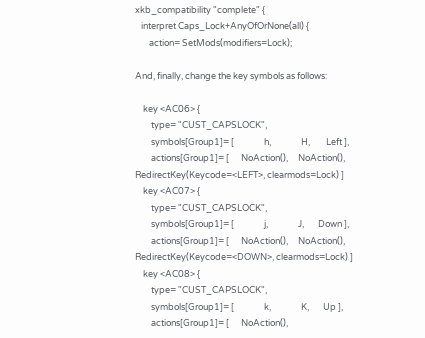xkb_compatibility "complete" {
   interpret Caps_Lock+AnyOfOrNone(all) {
       action= SetMods(modifiers=Lock);

And, finally, change the key symbols as follows:

    key <AC06> {
        type= "CUST_CAPSLOCK",
        symbols[Group1]= [               h,               H,        Left ],
        actions[Group1]= [      NoAction(),     NoAction(),    RedirectKey(Keycode=<LEFT>, clearmods=Lock) ]
    key <AC07> {
        type= "CUST_CAPSLOCK",
        symbols[Group1]= [               j,               J,       Down ],
        actions[Group1]= [      NoAction(),     NoAction(),    RedirectKey(Keycode=<DOWN>, clearmods=Lock) ]
    key <AC08> {
        type= "CUST_CAPSLOCK",
        symbols[Group1]= [               k,               K,       Up ],
        actions[Group1]= [      NoAction(),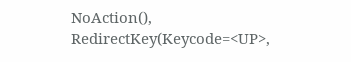NoAction(),    RedirectKey(Keycode=<UP>,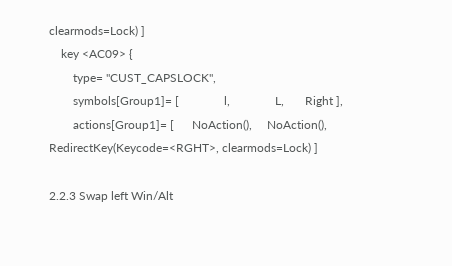clearmods=Lock) ]
    key <AC09> {
        type= "CUST_CAPSLOCK",
        symbols[Group1]= [               l,               L,       Right ],
        actions[Group1]= [      NoAction(),     NoAction(),    RedirectKey(Keycode=<RGHT>, clearmods=Lock) ]

2.2.3 Swap left Win/Alt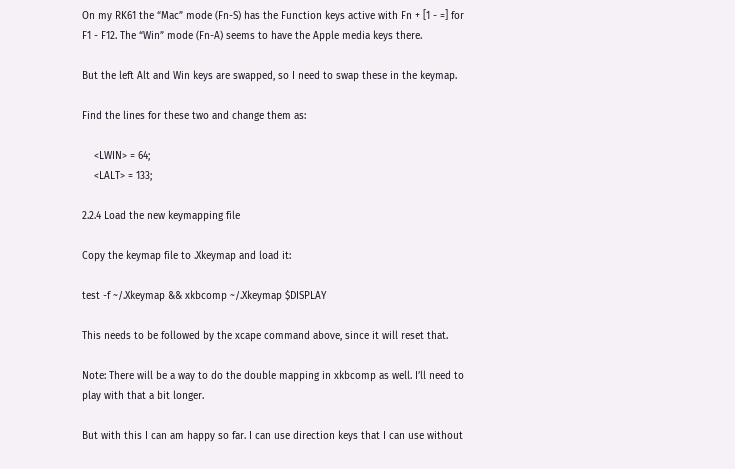On my RK61 the “Mac” mode (Fn-S) has the Function keys active with Fn + [1 - =] for F1 - F12. The “Win” mode (Fn-A) seems to have the Apple media keys there.

But the left Alt and Win keys are swapped, so I need to swap these in the keymap.

Find the lines for these two and change them as:

    <LWIN> = 64;
    <LALT> = 133;

2.2.4 Load the new keymapping file

Copy the keymap file to .Xkeymap and load it:

test -f ~/.Xkeymap && xkbcomp ~/.Xkeymap $DISPLAY

This needs to be followed by the xcape command above, since it will reset that.

Note: There will be a way to do the double mapping in xkbcomp as well. I’ll need to play with that a bit longer.

But with this I can am happy so far. I can use direction keys that I can use without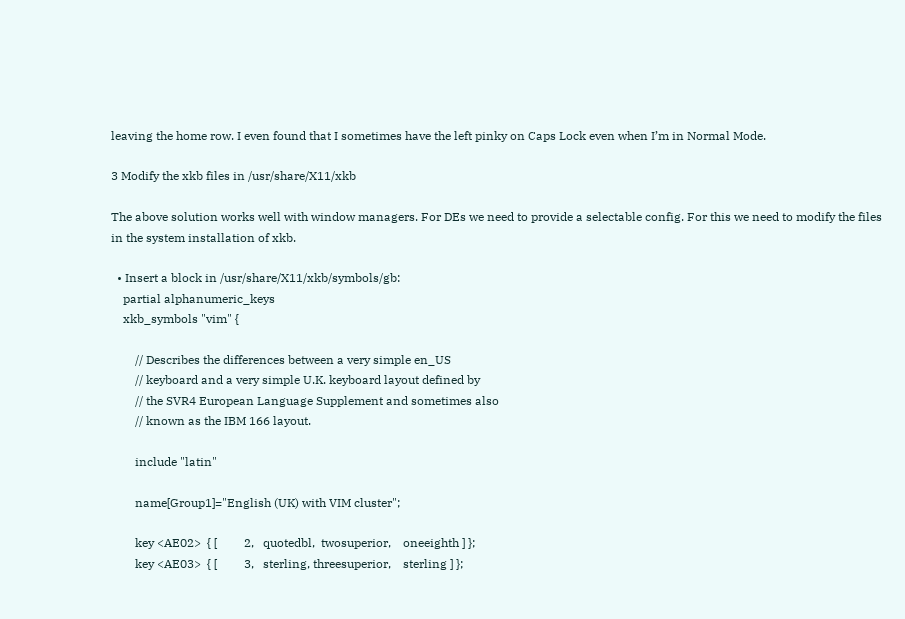leaving the home row. I even found that I sometimes have the left pinky on Caps Lock even when I’m in Normal Mode.

3 Modify the xkb files in /usr/share/X11/xkb

The above solution works well with window managers. For DEs we need to provide a selectable config. For this we need to modify the files in the system installation of xkb.

  • Insert a block in /usr/share/X11/xkb/symbols/gb:
    partial alphanumeric_keys
    xkb_symbols "vim" {

        // Describes the differences between a very simple en_US
        // keyboard and a very simple U.K. keyboard layout defined by
        // the SVR4 European Language Supplement and sometimes also
        // known as the IBM 166 layout.

        include "latin"

        name[Group1]="English (UK) with VIM cluster";

        key <AE02>  { [         2,   quotedbl,  twosuperior,    oneeighth ] };
        key <AE03>  { [         3,   sterling, threesuperior,    sterling ] };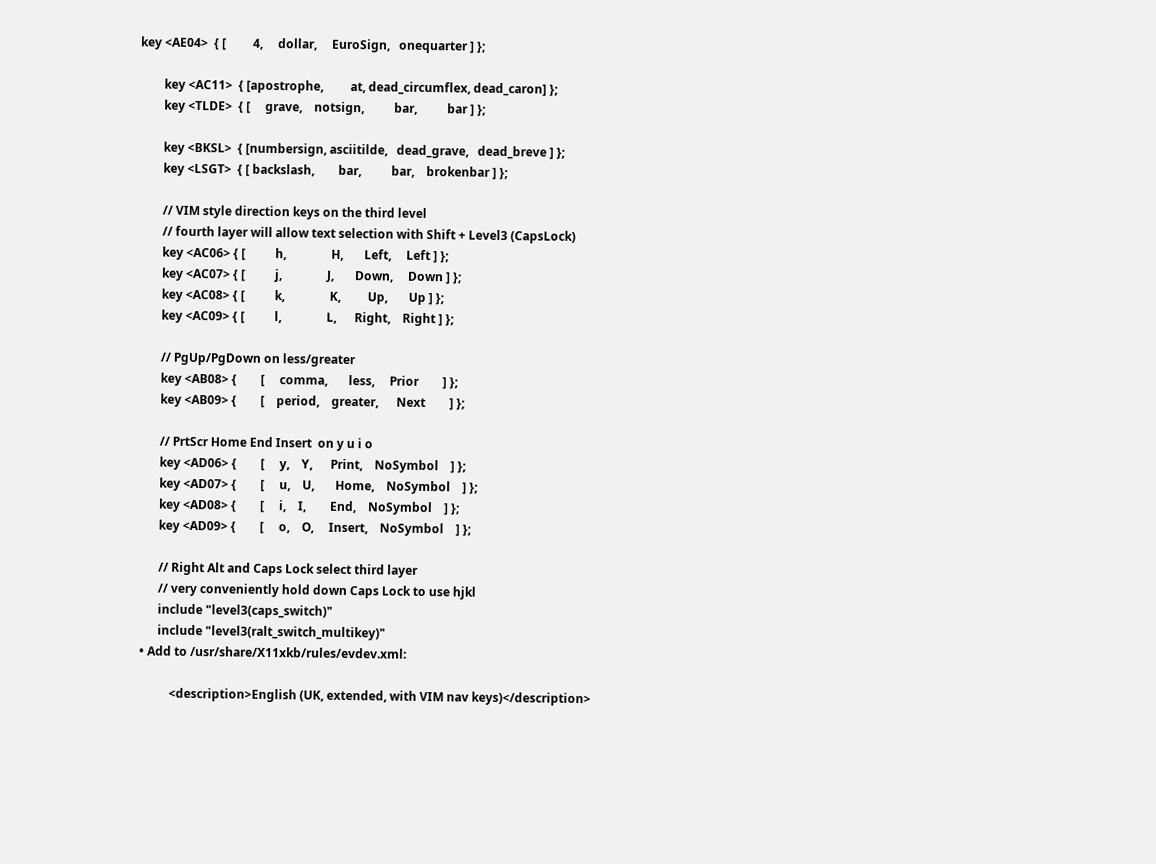key <AE04>  { [         4,     dollar,     EuroSign,   onequarter ] };

        key <AC11>  { [apostrophe,         at, dead_circumflex, dead_caron] };
        key <TLDE>  { [     grave,    notsign,          bar,          bar ] };

        key <BKSL>  { [numbersign, asciitilde,   dead_grave,   dead_breve ] };
        key <LSGT>  { [ backslash,        bar,          bar,    brokenbar ] };

        // VIM style direction keys on the third level
        // fourth layer will allow text selection with Shift + Level3 (CapsLock)
        key <AC06> { [          h,               H,       Left,     Left ] };
        key <AC07> { [          j,               J,       Down,     Down ] };
        key <AC08> { [          k,               K,         Up,       Up ] };
        key <AC09> { [          l,               L,      Right,    Right ] };

        // PgUp/PgDown on less/greater
        key <AB08> {        [     comma,       less,     Prior        ] };
        key <AB09> {        [    period,    greater,      Next        ] };

        // PrtScr Home End Insert  on y u i o
        key <AD06> {        [     y,    Y,      Print,    NoSymbol    ] };
        key <AD07> {        [     u,    U,       Home,    NoSymbol    ] };
        key <AD08> {        [     i,    I,        End,    NoSymbol    ] };
        key <AD09> {        [     o,    O,     Insert,    NoSymbol    ] };

        // Right Alt and Caps Lock select third layer
        // very conveniently hold down Caps Lock to use hjkl
        include "level3(caps_switch)"
        include "level3(ralt_switch_multikey)"
  • Add to /usr/share/X11xkb/rules/evdev.xml:

            <description>English (UK, extended, with VIM nav keys)</description>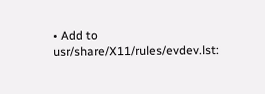• Add to usr/share/X11/rules/evdev.lst: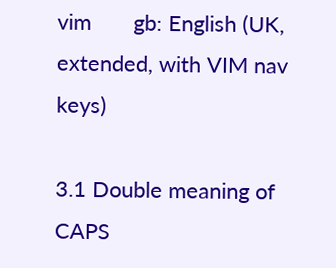vim       gb: English (UK, extended, with VIM nav keys)

3.1 Double meaning of CAPS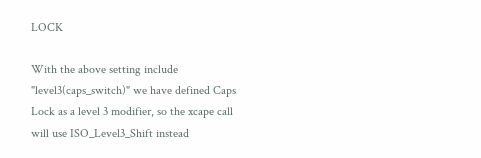LOCK

With the above setting include "level3(caps_switch)" we have defined Caps Lock as a level 3 modifier, so the xcape call will use ISO_Level3_Shift instead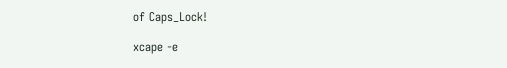of Caps_Lock!

xcape -e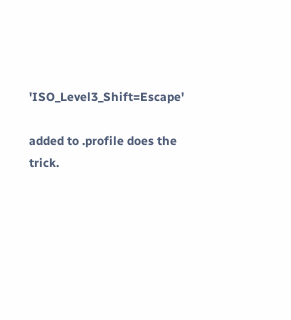'ISO_Level3_Shift=Escape'

added to .profile does the trick.